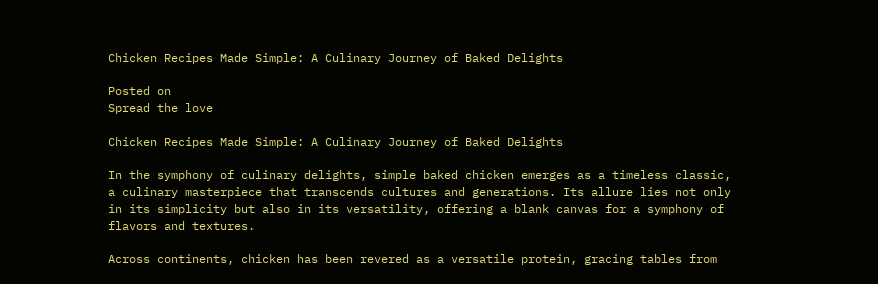Chicken Recipes Made Simple: A Culinary Journey of Baked Delights

Posted on
Spread the love

Chicken Recipes Made Simple: A Culinary Journey of Baked Delights

In the symphony of culinary delights, simple baked chicken emerges as a timeless classic, a culinary masterpiece that transcends cultures and generations. Its allure lies not only in its simplicity but also in its versatility, offering a blank canvas for a symphony of flavors and textures.

Across continents, chicken has been revered as a versatile protein, gracing tables from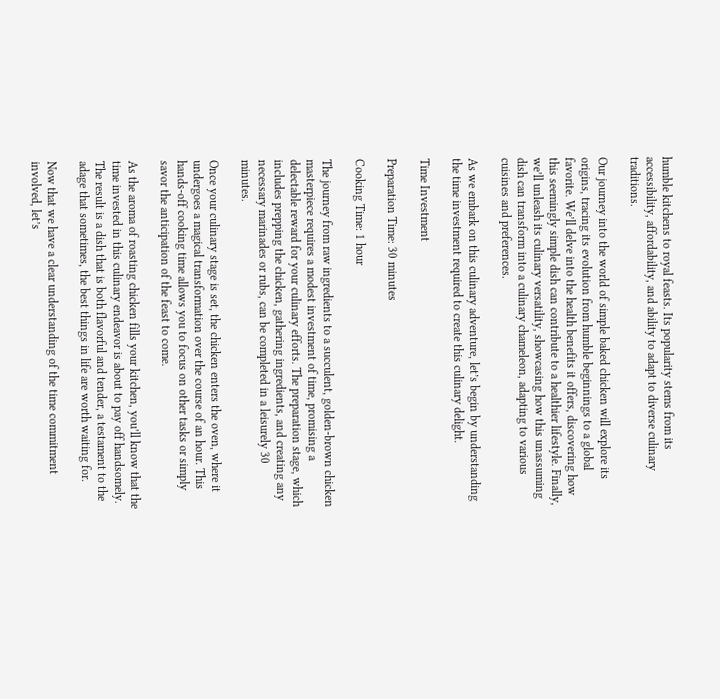humble kitchens to royal feasts. Its popularity stems from its accessibility, affordability, and ability to adapt to diverse culinary traditions.

Our journey into the world of simple baked chicken will explore its origins, tracing its evolution from humble beginnings to a global favorite. We’ll delve into the health benefits it offers, discovering how this seemingly simple dish can contribute to a healthier lifestyle. Finally, we’ll unleash its culinary versatility, showcasing how this unassuming dish can transform into a culinary chameleon, adapting to various cuisines and preferences.

As we embark on this culinary adventure, let’s begin by understanding the time investment required to create this culinary delight.

Time Investment

Preparation Time: 30 minutes

Cooking Time: 1 hour

The journey from raw ingredients to a succulent, golden-brown chicken masterpiece requires a modest investment of time, promising a delectable reward for your culinary efforts. The preparation stage, which includes prepping the chicken, gathering ingredients, and creating any necessary marinades or rubs, can be completed in a leisurely 30 minutes.

Once your culinary stage is set, the chicken enters the oven, where it undergoes a magical transformation over the course of an hour. This hands-off cooking time allows you to focus on other tasks or simply savor the anticipation of the feast to come.

As the aroma of roasting chicken fills your kitchen, you’ll know that the time invested in this culinary endeavor is about to pay off handsomely. The result is a dish that is both flavorful and tender, a testament to the adage that sometimes, the best things in life are worth waiting for.

Now that we have a clear understanding of the time commitment involved, let’s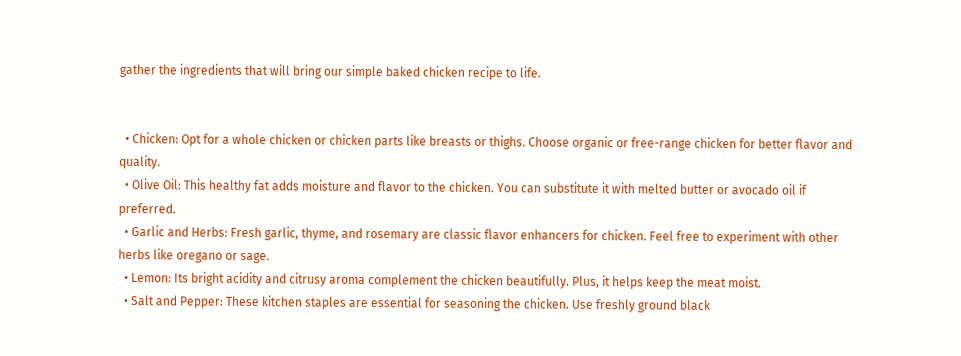gather the ingredients that will bring our simple baked chicken recipe to life.


  • Chicken: Opt for a whole chicken or chicken parts like breasts or thighs. Choose organic or free-range chicken for better flavor and quality.
  • Olive Oil: This healthy fat adds moisture and flavor to the chicken. You can substitute it with melted butter or avocado oil if preferred.
  • Garlic and Herbs: Fresh garlic, thyme, and rosemary are classic flavor enhancers for chicken. Feel free to experiment with other herbs like oregano or sage.
  • Lemon: Its bright acidity and citrusy aroma complement the chicken beautifully. Plus, it helps keep the meat moist.
  • Salt and Pepper: These kitchen staples are essential for seasoning the chicken. Use freshly ground black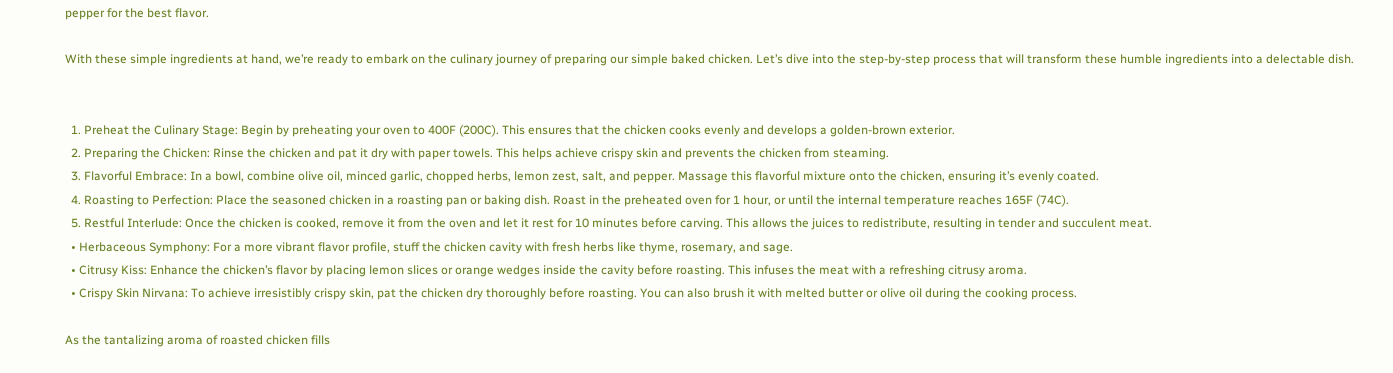pepper for the best flavor.

With these simple ingredients at hand, we’re ready to embark on the culinary journey of preparing our simple baked chicken. Let’s dive into the step-by-step process that will transform these humble ingredients into a delectable dish.


  1. Preheat the Culinary Stage: Begin by preheating your oven to 400F (200C). This ensures that the chicken cooks evenly and develops a golden-brown exterior.
  2. Preparing the Chicken: Rinse the chicken and pat it dry with paper towels. This helps achieve crispy skin and prevents the chicken from steaming.
  3. Flavorful Embrace: In a bowl, combine olive oil, minced garlic, chopped herbs, lemon zest, salt, and pepper. Massage this flavorful mixture onto the chicken, ensuring it’s evenly coated.
  4. Roasting to Perfection: Place the seasoned chicken in a roasting pan or baking dish. Roast in the preheated oven for 1 hour, or until the internal temperature reaches 165F (74C).
  5. Restful Interlude: Once the chicken is cooked, remove it from the oven and let it rest for 10 minutes before carving. This allows the juices to redistribute, resulting in tender and succulent meat.
  • Herbaceous Symphony: For a more vibrant flavor profile, stuff the chicken cavity with fresh herbs like thyme, rosemary, and sage.
  • Citrusy Kiss: Enhance the chicken’s flavor by placing lemon slices or orange wedges inside the cavity before roasting. This infuses the meat with a refreshing citrusy aroma.
  • Crispy Skin Nirvana: To achieve irresistibly crispy skin, pat the chicken dry thoroughly before roasting. You can also brush it with melted butter or olive oil during the cooking process.

As the tantalizing aroma of roasted chicken fills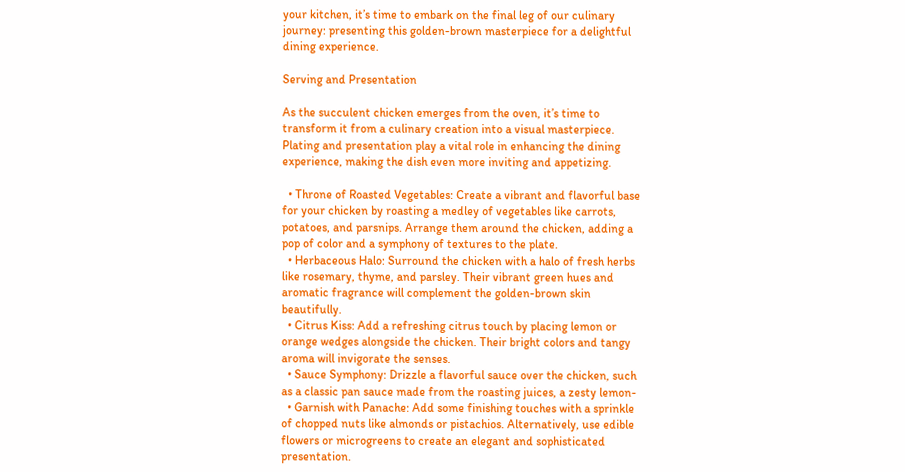your kitchen, it’s time to embark on the final leg of our culinary journey: presenting this golden-brown masterpiece for a delightful dining experience.

Serving and Presentation

As the succulent chicken emerges from the oven, it’s time to transform it from a culinary creation into a visual masterpiece. Plating and presentation play a vital role in enhancing the dining experience, making the dish even more inviting and appetizing.

  • Throne of Roasted Vegetables: Create a vibrant and flavorful base for your chicken by roasting a medley of vegetables like carrots, potatoes, and parsnips. Arrange them around the chicken, adding a pop of color and a symphony of textures to the plate.
  • Herbaceous Halo: Surround the chicken with a halo of fresh herbs like rosemary, thyme, and parsley. Their vibrant green hues and aromatic fragrance will complement the golden-brown skin beautifully.
  • Citrus Kiss: Add a refreshing citrus touch by placing lemon or orange wedges alongside the chicken. Their bright colors and tangy aroma will invigorate the senses.
  • Sauce Symphony: Drizzle a flavorful sauce over the chicken, such as a classic pan sauce made from the roasting juices, a zesty lemon-
  • Garnish with Panache: Add some finishing touches with a sprinkle of chopped nuts like almonds or pistachios. Alternatively, use edible flowers or microgreens to create an elegant and sophisticated presentation.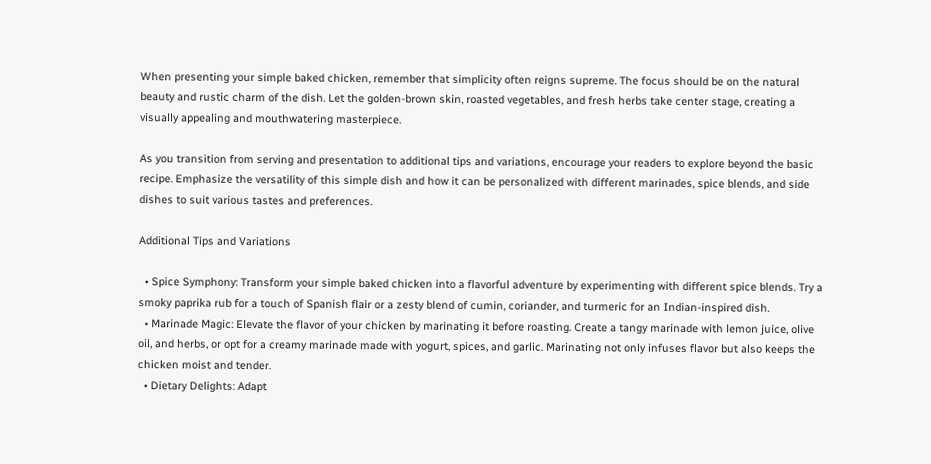When presenting your simple baked chicken, remember that simplicity often reigns supreme. The focus should be on the natural beauty and rustic charm of the dish. Let the golden-brown skin, roasted vegetables, and fresh herbs take center stage, creating a visually appealing and mouthwatering masterpiece.

As you transition from serving and presentation to additional tips and variations, encourage your readers to explore beyond the basic recipe. Emphasize the versatility of this simple dish and how it can be personalized with different marinades, spice blends, and side dishes to suit various tastes and preferences.

Additional Tips and Variations

  • Spice Symphony: Transform your simple baked chicken into a flavorful adventure by experimenting with different spice blends. Try a smoky paprika rub for a touch of Spanish flair or a zesty blend of cumin, coriander, and turmeric for an Indian-inspired dish.
  • Marinade Magic: Elevate the flavor of your chicken by marinating it before roasting. Create a tangy marinade with lemon juice, olive oil, and herbs, or opt for a creamy marinade made with yogurt, spices, and garlic. Marinating not only infuses flavor but also keeps the chicken moist and tender.
  • Dietary Delights: Adapt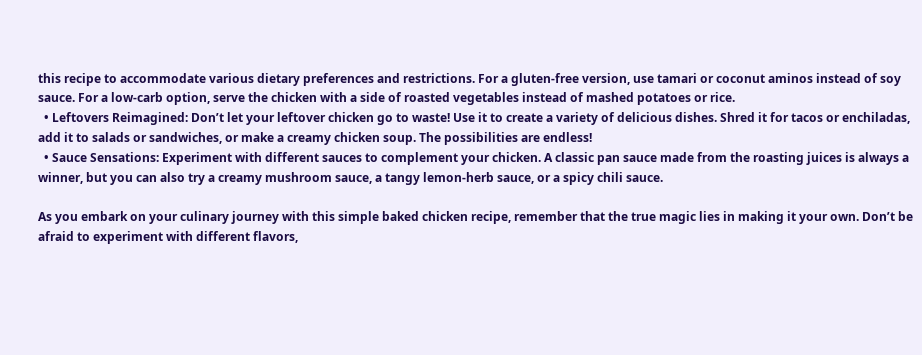this recipe to accommodate various dietary preferences and restrictions. For a gluten-free version, use tamari or coconut aminos instead of soy sauce. For a low-carb option, serve the chicken with a side of roasted vegetables instead of mashed potatoes or rice.
  • Leftovers Reimagined: Don’t let your leftover chicken go to waste! Use it to create a variety of delicious dishes. Shred it for tacos or enchiladas, add it to salads or sandwiches, or make a creamy chicken soup. The possibilities are endless!
  • Sauce Sensations: Experiment with different sauces to complement your chicken. A classic pan sauce made from the roasting juices is always a winner, but you can also try a creamy mushroom sauce, a tangy lemon-herb sauce, or a spicy chili sauce.

As you embark on your culinary journey with this simple baked chicken recipe, remember that the true magic lies in making it your own. Don’t be afraid to experiment with different flavors,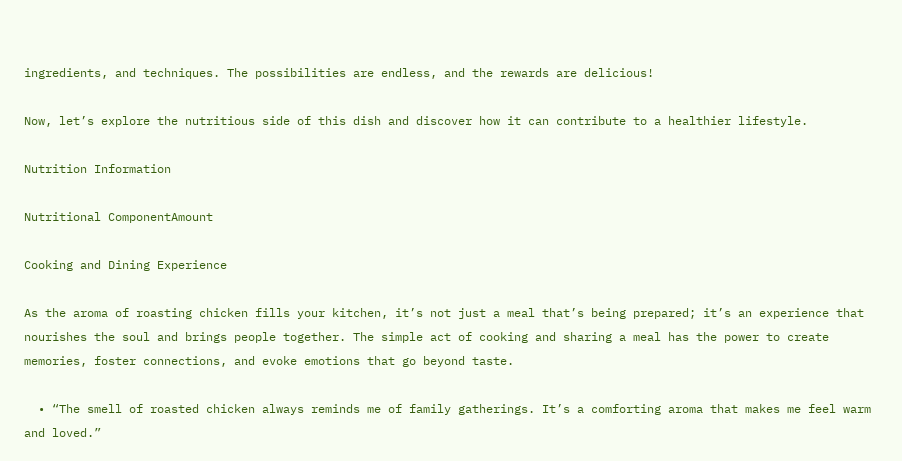ingredients, and techniques. The possibilities are endless, and the rewards are delicious!

Now, let’s explore the nutritious side of this dish and discover how it can contribute to a healthier lifestyle.

Nutrition Information

Nutritional ComponentAmount

Cooking and Dining Experience

As the aroma of roasting chicken fills your kitchen, it’s not just a meal that’s being prepared; it’s an experience that nourishes the soul and brings people together. The simple act of cooking and sharing a meal has the power to create memories, foster connections, and evoke emotions that go beyond taste.

  • “The smell of roasted chicken always reminds me of family gatherings. It’s a comforting aroma that makes me feel warm and loved.”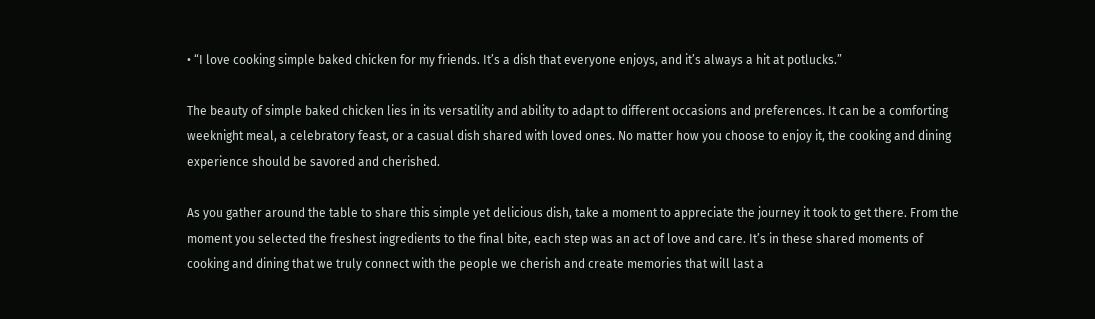• “I love cooking simple baked chicken for my friends. It’s a dish that everyone enjoys, and it’s always a hit at potlucks.”

The beauty of simple baked chicken lies in its versatility and ability to adapt to different occasions and preferences. It can be a comforting weeknight meal, a celebratory feast, or a casual dish shared with loved ones. No matter how you choose to enjoy it, the cooking and dining experience should be savored and cherished.

As you gather around the table to share this simple yet delicious dish, take a moment to appreciate the journey it took to get there. From the moment you selected the freshest ingredients to the final bite, each step was an act of love and care. It’s in these shared moments of cooking and dining that we truly connect with the people we cherish and create memories that will last a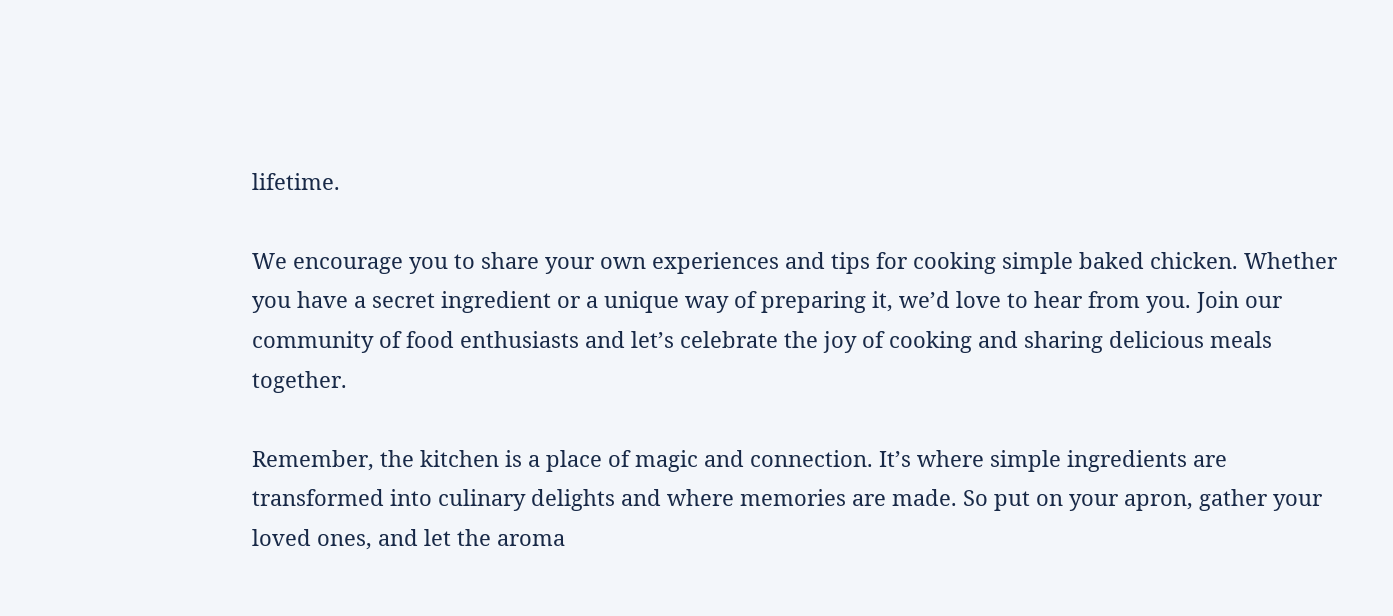lifetime.

We encourage you to share your own experiences and tips for cooking simple baked chicken. Whether you have a secret ingredient or a unique way of preparing it, we’d love to hear from you. Join our community of food enthusiasts and let’s celebrate the joy of cooking and sharing delicious meals together.

Remember, the kitchen is a place of magic and connection. It’s where simple ingredients are transformed into culinary delights and where memories are made. So put on your apron, gather your loved ones, and let the aroma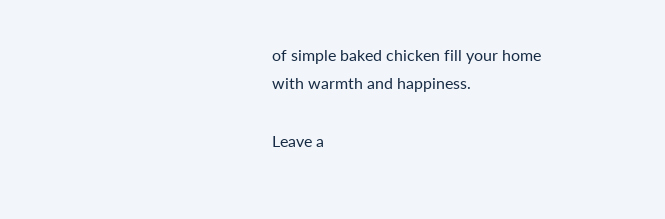of simple baked chicken fill your home with warmth and happiness.

Leave a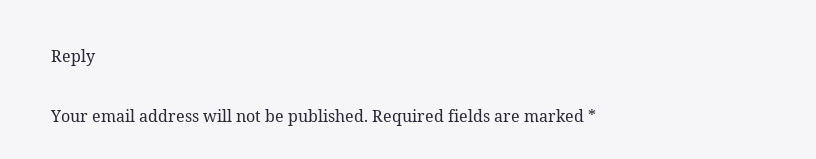Reply

Your email address will not be published. Required fields are marked *